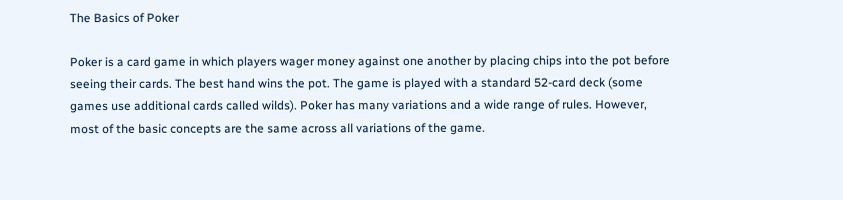The Basics of Poker

Poker is a card game in which players wager money against one another by placing chips into the pot before seeing their cards. The best hand wins the pot. The game is played with a standard 52-card deck (some games use additional cards called wilds). Poker has many variations and a wide range of rules. However, most of the basic concepts are the same across all variations of the game.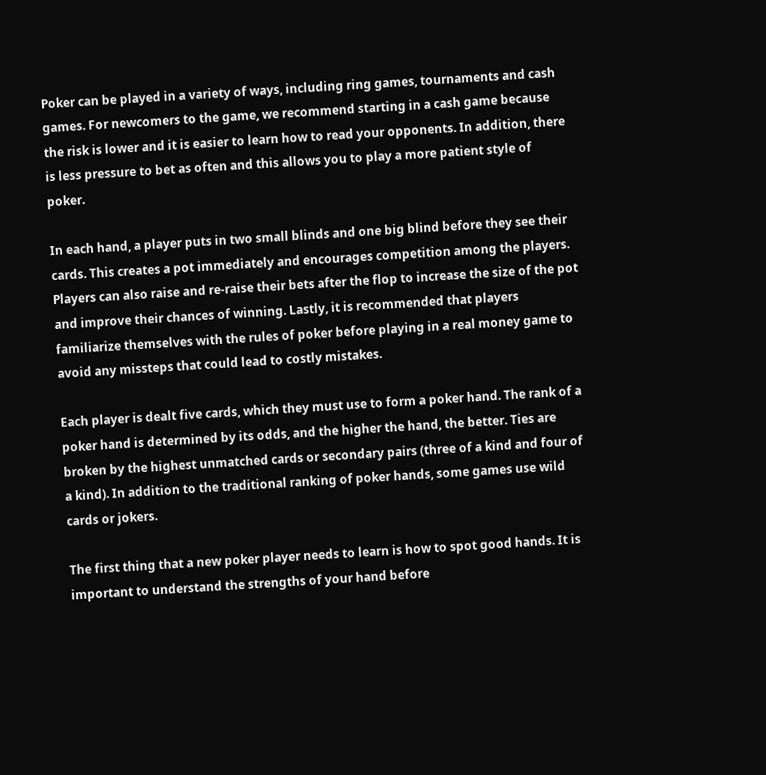Poker can be played in a variety of ways, including ring games, tournaments and cash games. For newcomers to the game, we recommend starting in a cash game because the risk is lower and it is easier to learn how to read your opponents. In addition, there is less pressure to bet as often and this allows you to play a more patient style of poker.

In each hand, a player puts in two small blinds and one big blind before they see their cards. This creates a pot immediately and encourages competition among the players. Players can also raise and re-raise their bets after the flop to increase the size of the pot and improve their chances of winning. Lastly, it is recommended that players familiarize themselves with the rules of poker before playing in a real money game to avoid any missteps that could lead to costly mistakes.

Each player is dealt five cards, which they must use to form a poker hand. The rank of a poker hand is determined by its odds, and the higher the hand, the better. Ties are broken by the highest unmatched cards or secondary pairs (three of a kind and four of a kind). In addition to the traditional ranking of poker hands, some games use wild cards or jokers.

The first thing that a new poker player needs to learn is how to spot good hands. It is important to understand the strengths of your hand before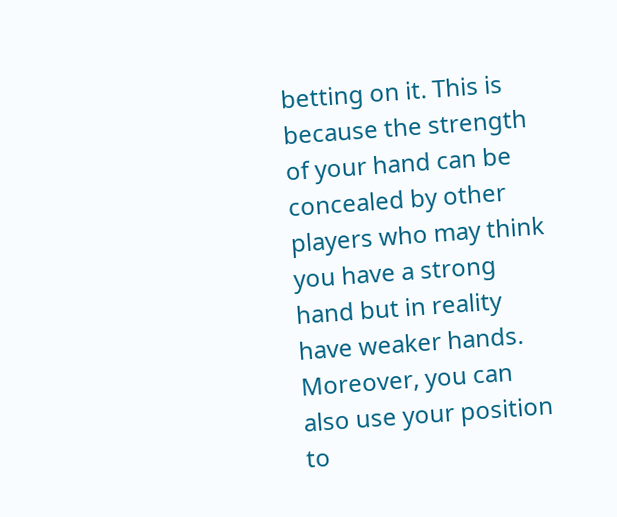betting on it. This is because the strength of your hand can be concealed by other players who may think you have a strong hand but in reality have weaker hands. Moreover, you can also use your position to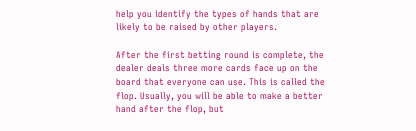help you identify the types of hands that are likely to be raised by other players.

After the first betting round is complete, the dealer deals three more cards face up on the board that everyone can use. This is called the flop. Usually, you will be able to make a better hand after the flop, but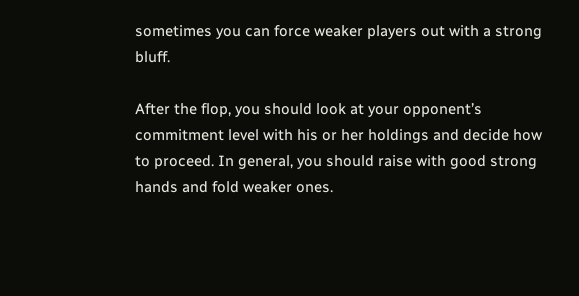sometimes you can force weaker players out with a strong bluff.

After the flop, you should look at your opponent’s commitment level with his or her holdings and decide how to proceed. In general, you should raise with good strong hands and fold weaker ones.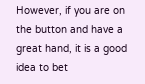However, if you are on the button and have a great hand, it is a good idea to bet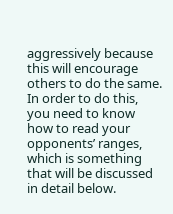aggressively because this will encourage others to do the same. In order to do this, you need to know how to read your opponents’ ranges, which is something that will be discussed in detail below.